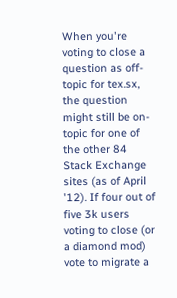When you're voting to close a question as off-topic for tex.sx, the question might still be on-topic for one of the other 84 Stack Exchange sites (as of April '12). If four out of five 3k users voting to close (or a diamond mod) vote to migrate a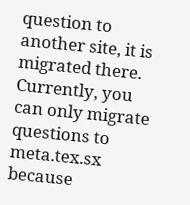question to another site, it is migrated there. Currently, you can only migrate questions to meta.tex.sx because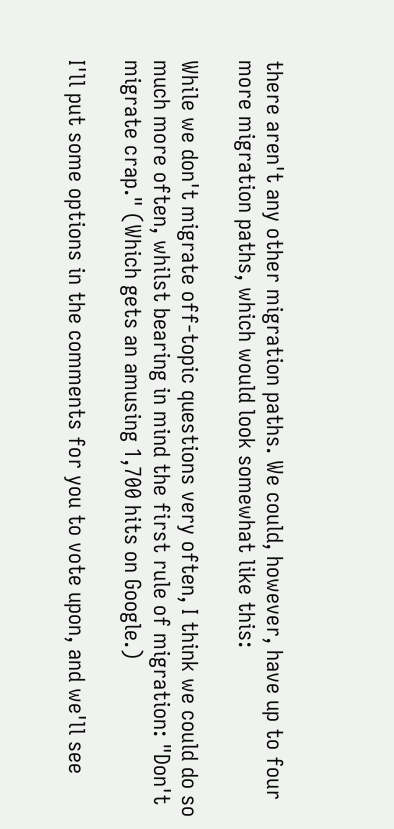there aren't any other migration paths. We could, however, have up to four more migration paths, which would look somewhat like this:

While we don't migrate off-topic questions very often, I think we could do so much more often, whilst bearing in mind the first rule of migration: "Don't migrate crap." (Which gets an amusing 1,700 hits on Google.)

I'll put some options in the comments for you to vote upon, and we'll see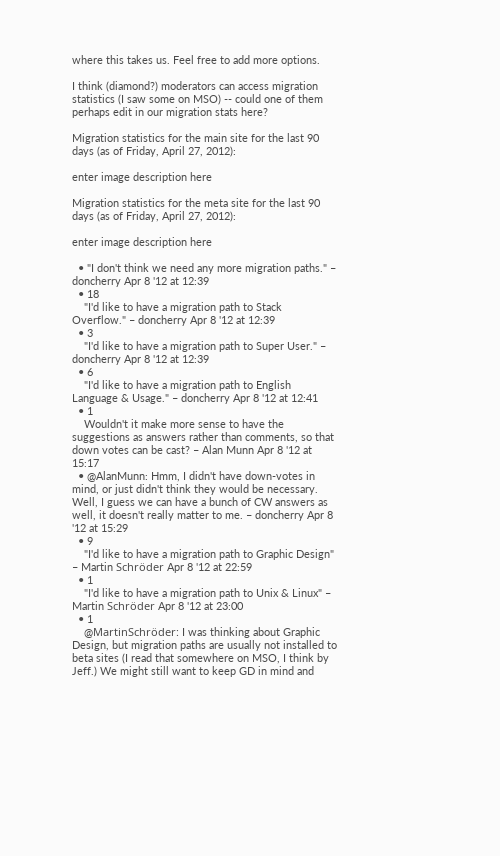where this takes us. Feel free to add more options.

I think (diamond?) moderators can access migration statistics (I saw some on MSO) -- could one of them perhaps edit in our migration stats here?

Migration statistics for the main site for the last 90 days (as of Friday, April 27, 2012):

enter image description here

Migration statistics for the meta site for the last 90 days (as of Friday, April 27, 2012):

enter image description here

  • "I don't think we need any more migration paths." – doncherry Apr 8 '12 at 12:39
  • 18
    "I'd like to have a migration path to Stack Overflow." – doncherry Apr 8 '12 at 12:39
  • 3
    "I'd like to have a migration path to Super User." – doncherry Apr 8 '12 at 12:39
  • 6
    "I'd like to have a migration path to English Language & Usage." – doncherry Apr 8 '12 at 12:41
  • 1
    Wouldn't it make more sense to have the suggestions as answers rather than comments, so that down votes can be cast? – Alan Munn Apr 8 '12 at 15:17
  • @AlanMunn: Hmm, I didn't have down-votes in mind, or just didn't think they would be necessary. Well, I guess we can have a bunch of CW answers as well, it doesn't really matter to me. – doncherry Apr 8 '12 at 15:29
  • 9
    "I'd like to have a migration path to Graphic Design" – Martin Schröder Apr 8 '12 at 22:59
  • 1
    "I'd like to have a migration path to Unix & Linux" – Martin Schröder Apr 8 '12 at 23:00
  • 1
    @MartinSchröder: I was thinking about Graphic Design, but migration paths are usually not installed to beta sites (I read that somewhere on MSO, I think by Jeff.) We might still want to keep GD in mind and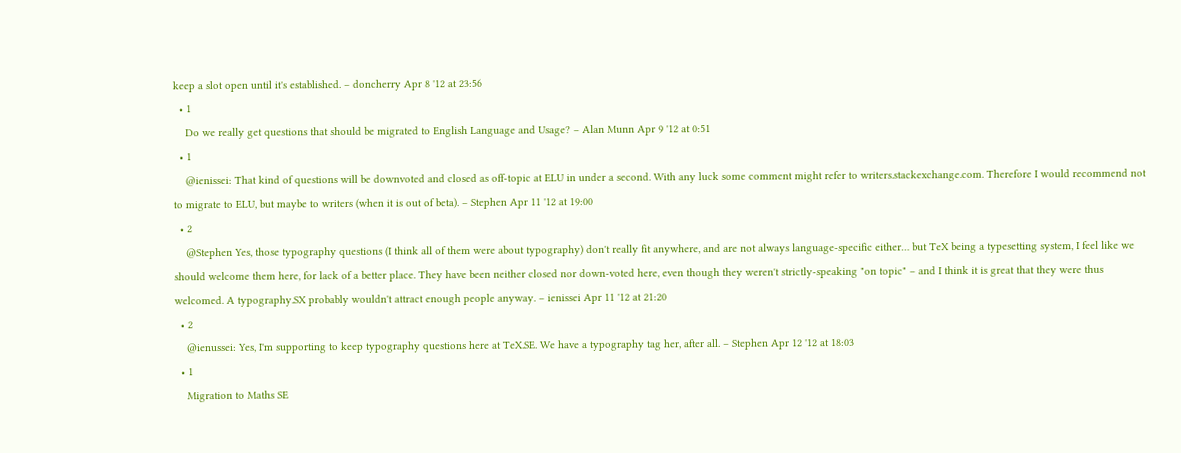keep a slot open until it's established. – doncherry Apr 8 '12 at 23:56
  • 1
    Do we really get questions that should be migrated to English Language and Usage? – Alan Munn Apr 9 '12 at 0:51
  • 1
    @ienissei: That kind of questions will be downvoted and closed as off-topic at ELU in under a second. With any luck some comment might refer to writers.stackexchange.com. Therefore I would recommend not to migrate to ELU, but maybe to writers (when it is out of beta). – Stephen Apr 11 '12 at 19:00
  • 2
    @Stephen Yes, those typography questions (I think all of them were about typography) don't really fit anywhere, and are not always language-specific either… but TeX being a typesetting system, I feel like we should welcome them here, for lack of a better place. They have been neither closed nor down-voted here, even though they weren't strictly-speaking "on topic" – and I think it is great that they were thus welcomed. A typography.SX probably wouldn't attract enough people anyway. – ienissei Apr 11 '12 at 21:20
  • 2
    @ienussei: Yes, I'm supporting to keep typography questions here at TeX.SE. We have a typography tag her, after all. – Stephen Apr 12 '12 at 18:03
  • 1
    Migration to Maths SE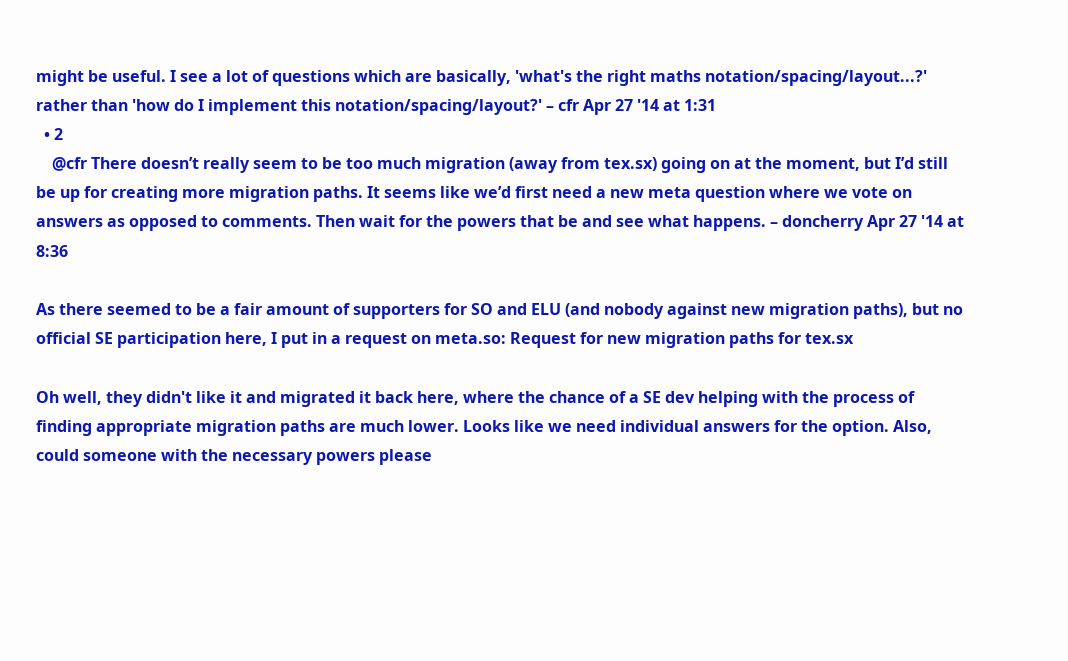might be useful. I see a lot of questions which are basically, 'what's the right maths notation/spacing/layout...?' rather than 'how do I implement this notation/spacing/layout?' – cfr Apr 27 '14 at 1:31
  • 2
    @cfr There doesn’t really seem to be too much migration (away from tex.sx) going on at the moment, but I’d still be up for creating more migration paths. It seems like we’d first need a new meta question where we vote on answers as opposed to comments. Then wait for the powers that be and see what happens. – doncherry Apr 27 '14 at 8:36

As there seemed to be a fair amount of supporters for SO and ELU (and nobody against new migration paths), but no official SE participation here, I put in a request on meta.so: Request for new migration paths for tex.sx

Oh well, they didn't like it and migrated it back here, where the chance of a SE dev helping with the process of finding appropriate migration paths are much lower. Looks like we need individual answers for the option. Also, could someone with the necessary powers please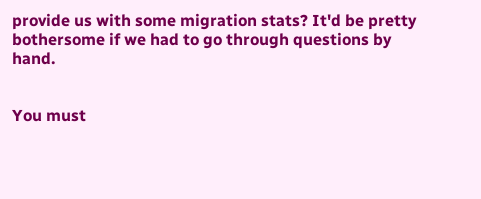provide us with some migration stats? It'd be pretty bothersome if we had to go through questions by hand.


You must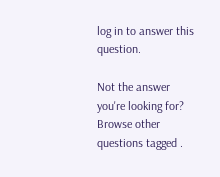log in to answer this question.

Not the answer you're looking for? Browse other questions tagged .